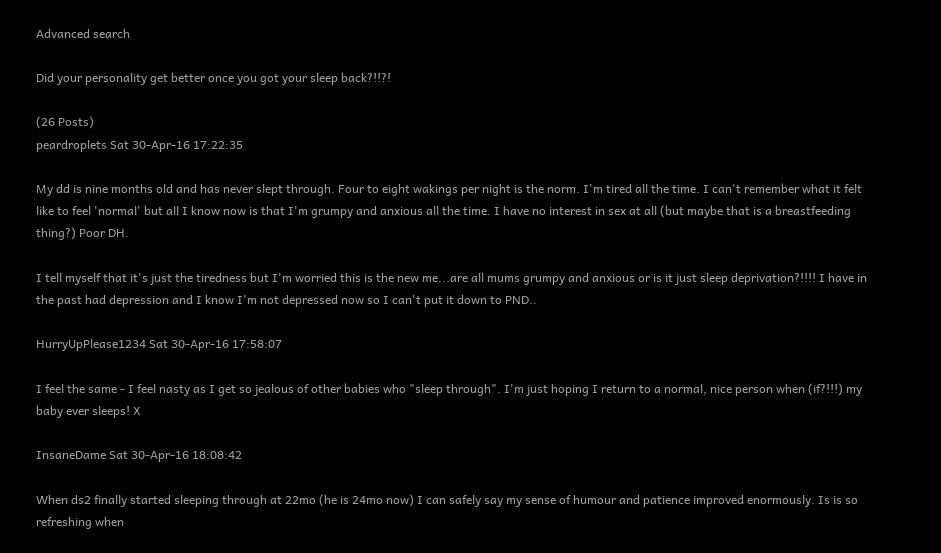Advanced search

Did your personality get better once you got your sleep back?!!?!

(26 Posts)
peardroplets Sat 30-Apr-16 17:22:35

My dd is nine months old and has never slept through. Four to eight wakings per night is the norm. I'm tired all the time. I can't remember what it felt like to feel 'normal' but all I know now is that I'm grumpy and anxious all the time. I have no interest in sex at all (but maybe that is a breastfeeding thing?) Poor DH.

I tell myself that it's just the tiredness but I'm worried this is the new me...are all mums grumpy and anxious or is it just sleep deprivation?!!!! I have in the past had depression and I know I'm not depressed now so I can't put it down to PND..

HurryUpPlease1234 Sat 30-Apr-16 17:58:07

I feel the same - I feel nasty as I get so jealous of other babies who "sleep through". I'm just hoping I return to a normal, nice person when (if?!!!) my baby ever sleeps! X

InsaneDame Sat 30-Apr-16 18:08:42

When ds2 finally started sleeping through at 22mo (he is 24mo now) I can safely say my sense of humour and patience improved enormously. Is is so refreshing when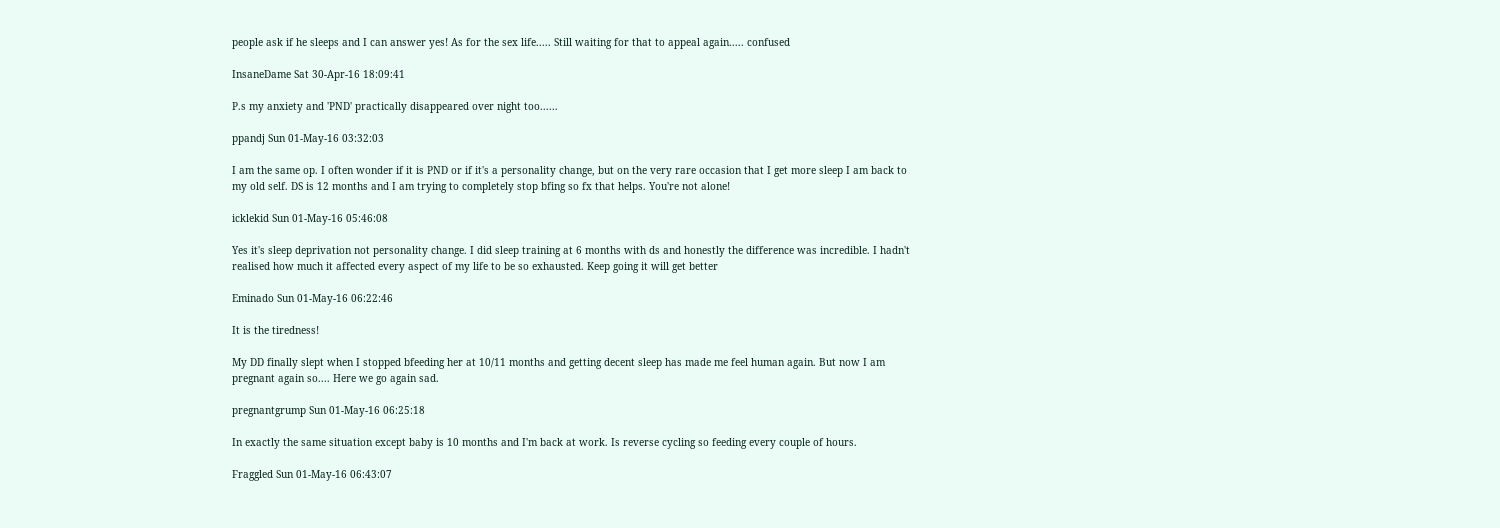people ask if he sleeps and I can answer yes! As for the sex life..... Still waiting for that to appeal again..... confused

InsaneDame Sat 30-Apr-16 18:09:41

P.s my anxiety and 'PND' practically disappeared over night too......

ppandj Sun 01-May-16 03:32:03

I am the same op. I often wonder if it is PND or if it's a personality change, but on the very rare occasion that I get more sleep I am back to my old self. DS is 12 months and I am trying to completely stop bfing so fx that helps. You're not alone!

icklekid Sun 01-May-16 05:46:08

Yes it's sleep deprivation not personality change. I did sleep training at 6 months with ds and honestly the difference was incredible. I hadn't realised how much it affected every aspect of my life to be so exhausted. Keep going it will get better

Eminado Sun 01-May-16 06:22:46

It is the tiredness!

My DD finally slept when I stopped bfeeding her at 10/11 months and getting decent sleep has made me feel human again. But now I am pregnant again so.... Here we go again sad.

pregnantgrump Sun 01-May-16 06:25:18

In exactly the same situation except baby is 10 months and I'm back at work. Is reverse cycling so feeding every couple of hours.

Fraggled Sun 01-May-16 06:43:07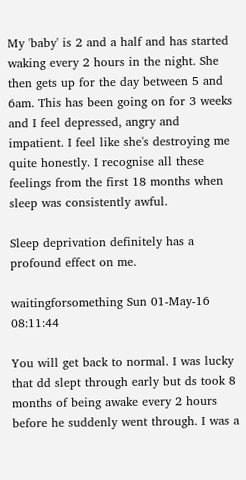My 'baby' is 2 and a half and has started waking every 2 hours in the night. She then gets up for the day between 5 and 6am. This has been going on for 3 weeks and I feel depressed, angry and impatient. I feel like she's destroying me quite honestly. I recognise all these feelings from the first 18 months when sleep was consistently awful.

Sleep deprivation definitely has a profound effect on me.

waitingforsomething Sun 01-May-16 08:11:44

You will get back to normal. I was lucky that dd slept through early but ds took 8 months of being awake every 2 hours before he suddenly went through. I was a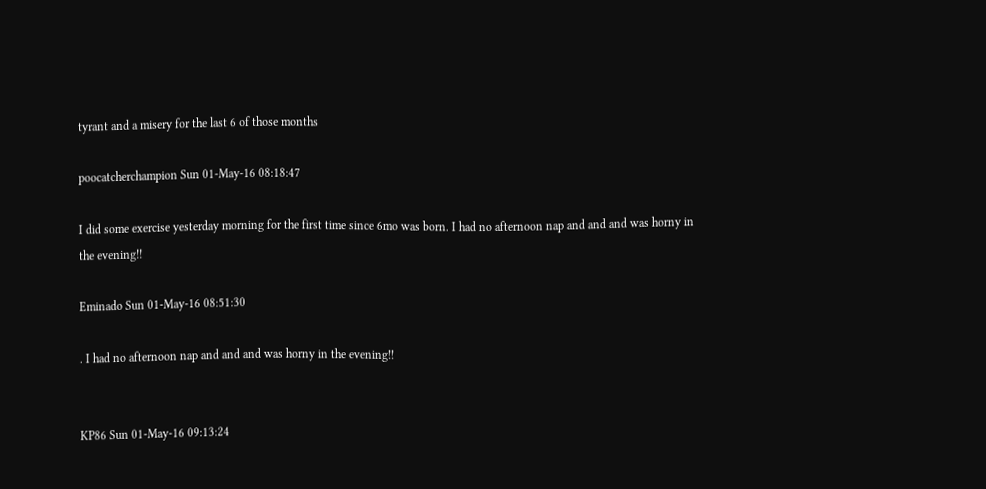tyrant and a misery for the last 6 of those months

poocatcherchampion Sun 01-May-16 08:18:47

I did some exercise yesterday morning for the first time since 6mo was born. I had no afternoon nap and and and was horny in the evening!!

Eminado Sun 01-May-16 08:51:30

. I had no afternoon nap and and and was horny in the evening!!


KP86 Sun 01-May-16 09:13:24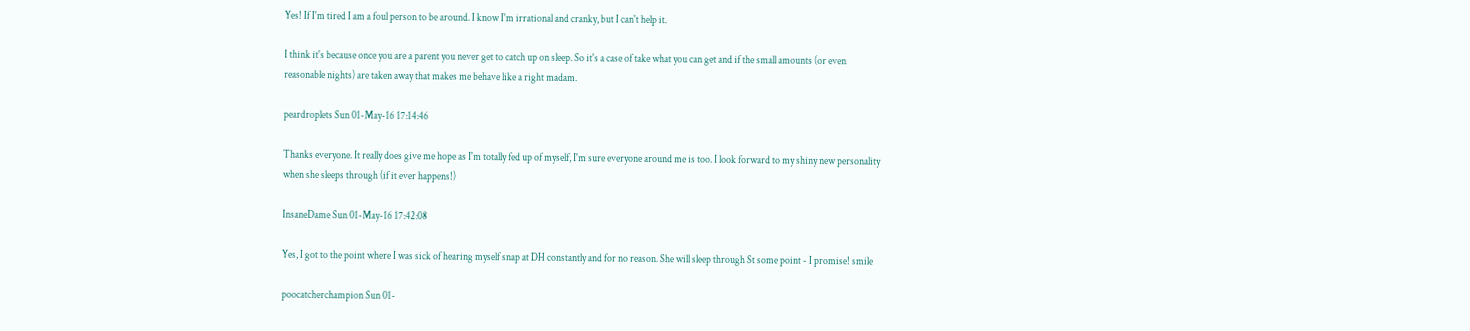Yes! If I'm tired I am a foul person to be around. I know I'm irrational and cranky, but I can't help it.

I think it's because once you are a parent you never get to catch up on sleep. So it's a case of take what you can get and if the small amounts (or even reasonable nights) are taken away that makes me behave like a right madam.

peardroplets Sun 01-May-16 17:14:46

Thanks everyone. It really does give me hope as I'm totally fed up of myself, I'm sure everyone around me is too. I look forward to my shiny new personality when she sleeps through (if it ever happens!)

InsaneDame Sun 01-May-16 17:42:08

Yes, I got to the point where I was sick of hearing myself snap at DH constantly and for no reason. She will sleep through St some point - I promise! smile

poocatcherchampion Sun 01-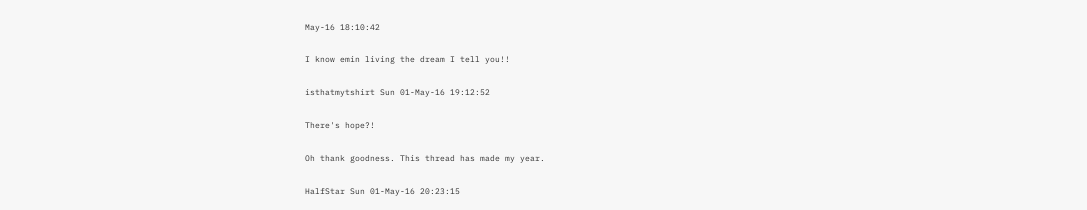May-16 18:10:42

I know emin living the dream I tell you!!

isthatmytshirt Sun 01-May-16 19:12:52

There's hope?!

Oh thank goodness. This thread has made my year.

HalfStar Sun 01-May-16 20:23:15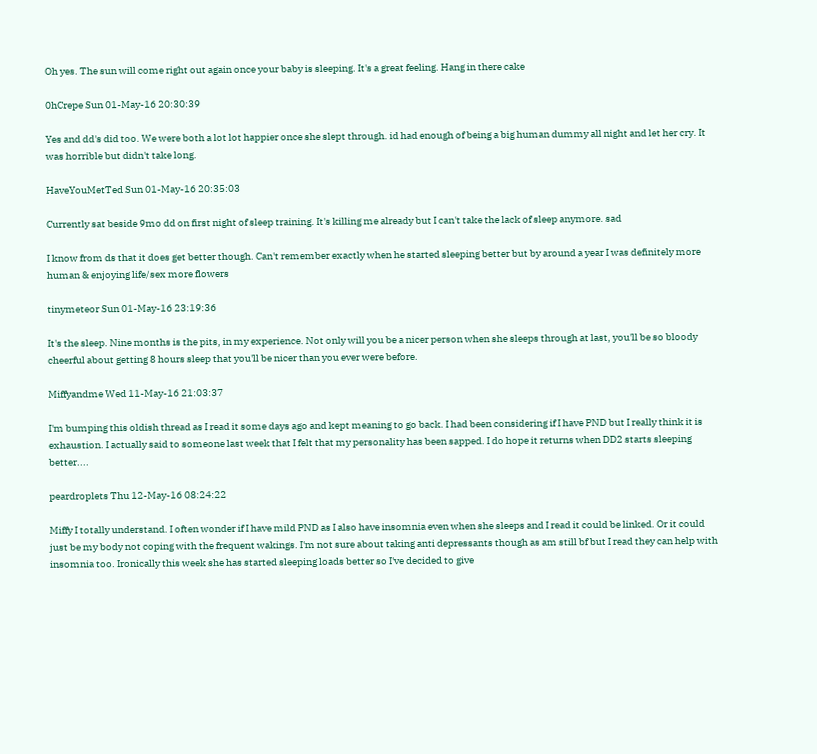Oh yes. The sun will come right out again once your baby is sleeping. It's a great feeling. Hang in there cake

0hCrepe Sun 01-May-16 20:30:39

Yes and dd's did too. We were both a lot lot happier once she slept through. id had enough of being a big human dummy all night and let her cry. It was horrible but didn't take long.

HaveYouMetTed Sun 01-May-16 20:35:03

Currently sat beside 9mo dd on first night of sleep training. It's killing me already but I can't take the lack of sleep anymore. sad

I know from ds that it does get better though. Can't remember exactly when he started sleeping better but by around a year I was definitely more human & enjoying life/sex more flowers

tinymeteor Sun 01-May-16 23:19:36

It's the sleep. Nine months is the pits, in my experience. Not only will you be a nicer person when she sleeps through at last, you'll be so bloody cheerful about getting 8 hours sleep that you'll be nicer than you ever were before.

Miffyandme Wed 11-May-16 21:03:37

I'm bumping this oldish thread as I read it some days ago and kept meaning to go back. I had been considering if I have PND but I really think it is exhaustion. I actually said to someone last week that I felt that my personality has been sapped. I do hope it returns when DD2 starts sleeping better....

peardroplets Thu 12-May-16 08:24:22

Miffy I totally understand. I often wonder if I have mild PND as I also have insomnia even when she sleeps and I read it could be linked. Or it could just be my body not coping with the frequent wakings. I'm not sure about taking anti depressants though as am still bf but I read they can help with insomnia too. Ironically this week she has started sleeping loads better so I've decided to give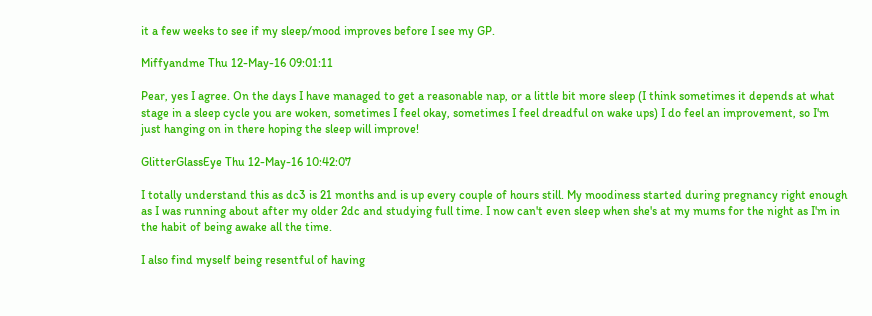it a few weeks to see if my sleep/mood improves before I see my GP.

Miffyandme Thu 12-May-16 09:01:11

Pear, yes I agree. On the days I have managed to get a reasonable nap, or a little bit more sleep (I think sometimes it depends at what stage in a sleep cycle you are woken, sometimes I feel okay, sometimes I feel dreadful on wake ups) I do feel an improvement, so I'm just hanging on in there hoping the sleep will improve!

GlitterGlassEye Thu 12-May-16 10:42:07

I totally understand this as dc3 is 21 months and is up every couple of hours still. My moodiness started during pregnancy right enough as I was running about after my older 2dc and studying full time. I now can't even sleep when she's at my mums for the night as I'm in the habit of being awake all the time.

I also find myself being resentful of having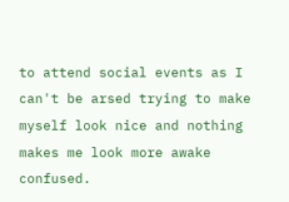to attend social events as I can't be arsed trying to make myself look nice and nothing makes me look more awake confused.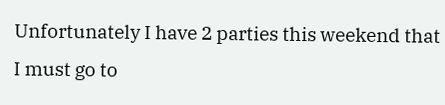Unfortunately I have 2 parties this weekend that I must go to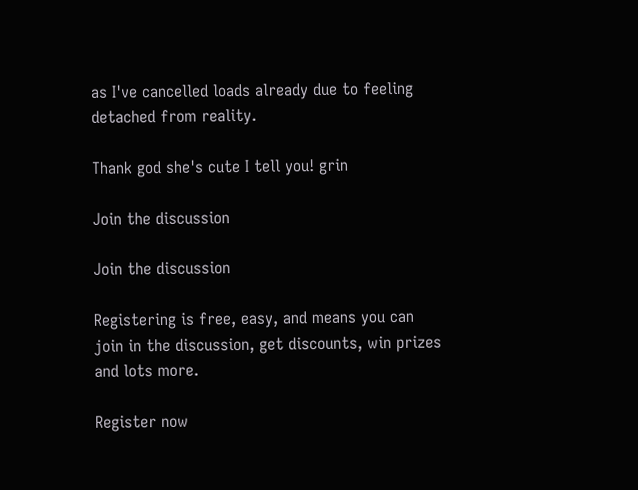as I've cancelled loads already due to feeling detached from reality.

Thank god she's cute I tell you! grin

Join the discussion

Join the discussion

Registering is free, easy, and means you can join in the discussion, get discounts, win prizes and lots more.

Register now